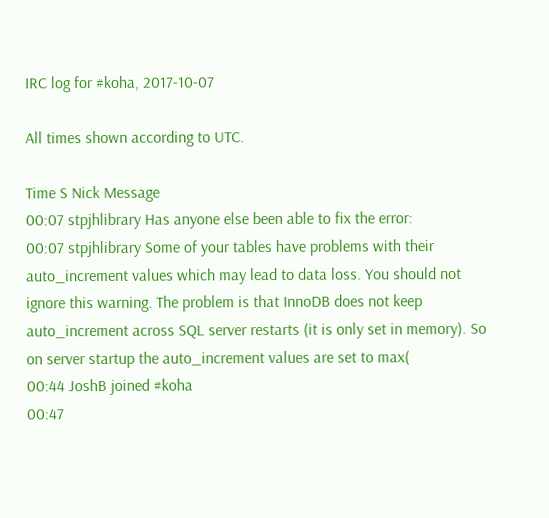IRC log for #koha, 2017-10-07

All times shown according to UTC.

Time S Nick Message
00:07 stpjhlibrary Has anyone else been able to fix the error:
00:07 stpjhlibrary Some of your tables have problems with their auto_increment values which may lead to data loss. You should not ignore this warning. The problem is that InnoDB does not keep auto_increment across SQL server restarts (it is only set in memory). So on server startup the auto_increment values are set to max(
00:44 JoshB joined #koha
00:47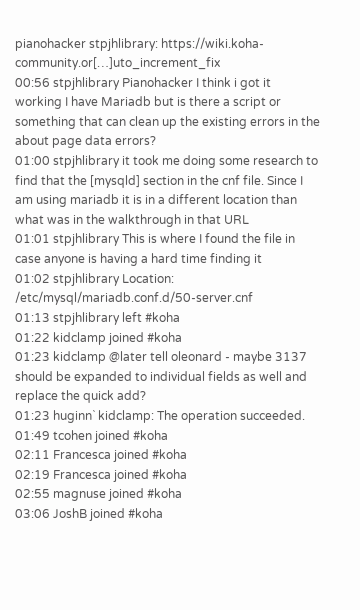pianohacker stpjhlibrary: https://wiki.koha-community.or[…]uto_increment_fix
00:56 stpjhlibrary Pianohacker I think i got it working I have Mariadb but is there a script or something that can clean up the existing errors in the about page data errors?
01:00 stpjhlibrary it took me doing some research to find that the [mysqld] section in the cnf file. Since I am using mariadb it is in a different location than what was in the walkthrough in that URL
01:01 stpjhlibrary This is where I found the file in case anyone is having a hard time finding it
01:02 stpjhlibrary Location:  /etc/mysql/mariadb.conf.d/50-server.cnf
01:13 stpjhlibrary left #koha
01:22 kidclamp joined #koha
01:23 kidclamp @later tell oleonard - maybe 3137  should be expanded to individual fields as well and replace the quick add?
01:23 huginn` kidclamp: The operation succeeded.
01:49 tcohen joined #koha
02:11 Francesca joined #koha
02:19 Francesca joined #koha
02:55 magnuse joined #koha
03:06 JoshB joined #koha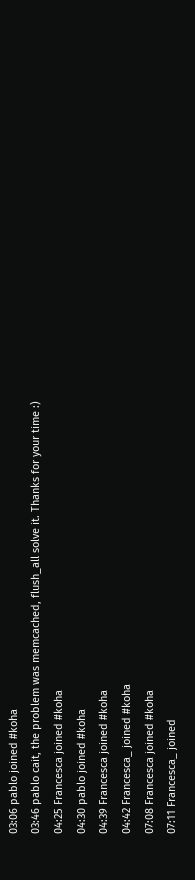03:06 pablo joined #koha
03:46 pablo cait, the problem was memcached, flush_all solve it. Thanks for your time :)
04:25 Francesca joined #koha
04:30 pablo joined #koha
04:39 Francesca joined #koha
04:42 Francesca_ joined #koha
07:08 Francesca joined #koha
07:11 Francesca_ joined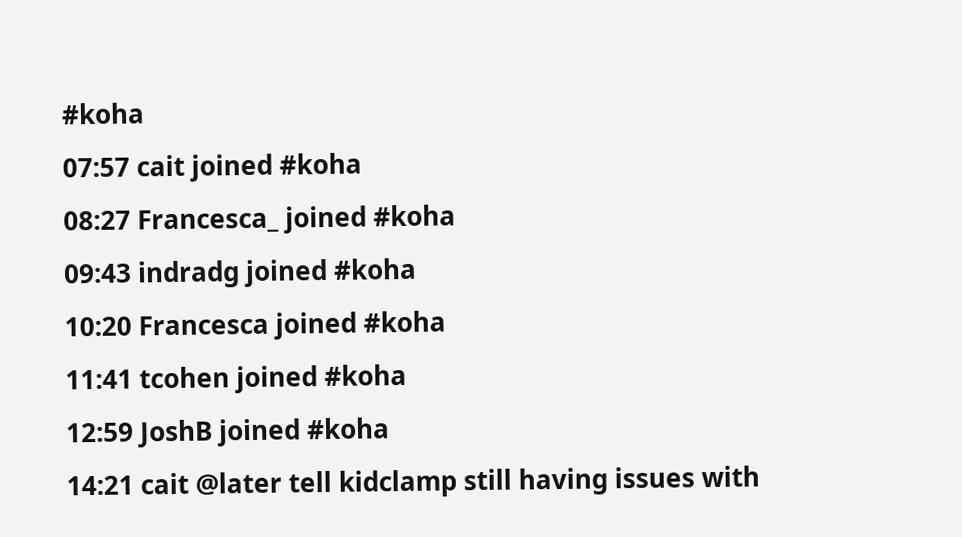#koha
07:57 cait joined #koha
08:27 Francesca_ joined #koha
09:43 indradg joined #koha
10:20 Francesca joined #koha
11:41 tcohen joined #koha
12:59 JoshB joined #koha
14:21 cait @later tell kidclamp still having issues with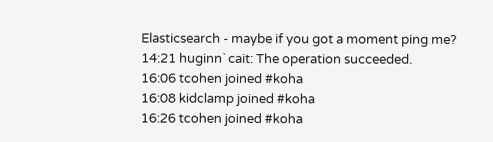Elasticsearch - maybe if you got a moment ping me?
14:21 huginn` cait: The operation succeeded.
16:06 tcohen joined #koha
16:08 kidclamp joined #koha
16:26 tcohen joined #koha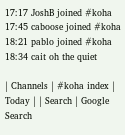17:17 JoshB joined #koha
17:45 caboose joined #koha
18:21 pablo joined #koha
18:34 cait oh the quiet

| Channels | #koha index | Today | | Search | Google Search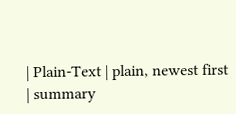| Plain-Text | plain, newest first | summary